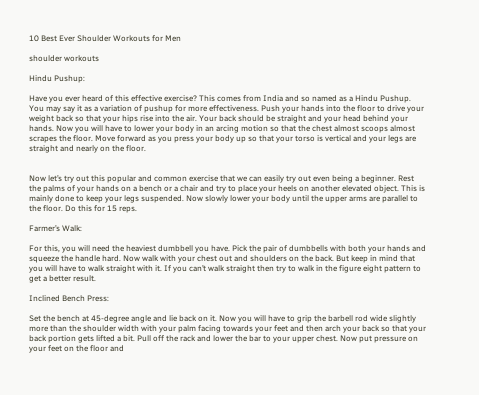10 Best Ever Shoulder Workouts for Men

shoulder workouts

Hindu Pushup:

Have you ever heard of this effective exercise? This comes from India and so named as a Hindu Pushup. You may say it as a variation of pushup for more effectiveness. Push your hands into the floor to drive your weight back so that your hips rise into the air. Your back should be straight and your head behind your hands. Now you will have to lower your body in an arcing motion so that the chest almost scoops almost scrapes the floor. Move forward as you press your body up so that your torso is vertical and your legs are straight and nearly on the floor.


Now let’s try out this popular and common exercise that we can easily try out even being a beginner. Rest the palms of your hands on a bench or a chair and try to place your heels on another elevated object. This is mainly done to keep your legs suspended. Now slowly lower your body until the upper arms are parallel to the floor. Do this for 15 reps.

Farmer’s Walk:

For this, you will need the heaviest dumbbell you have. Pick the pair of dumbbells with both your hands and squeeze the handle hard. Now walk with your chest out and shoulders on the back. But keep in mind that you will have to walk straight with it. If you can’t walk straight then try to walk in the figure eight pattern to get a better result.

Inclined Bench Press:

Set the bench at 45-degree angle and lie back on it. Now you will have to grip the barbell rod wide slightly more than the shoulder width with your palm facing towards your feet and then arch your back so that your back portion gets lifted a bit. Pull off the rack and lower the bar to your upper chest. Now put pressure on your feet on the floor and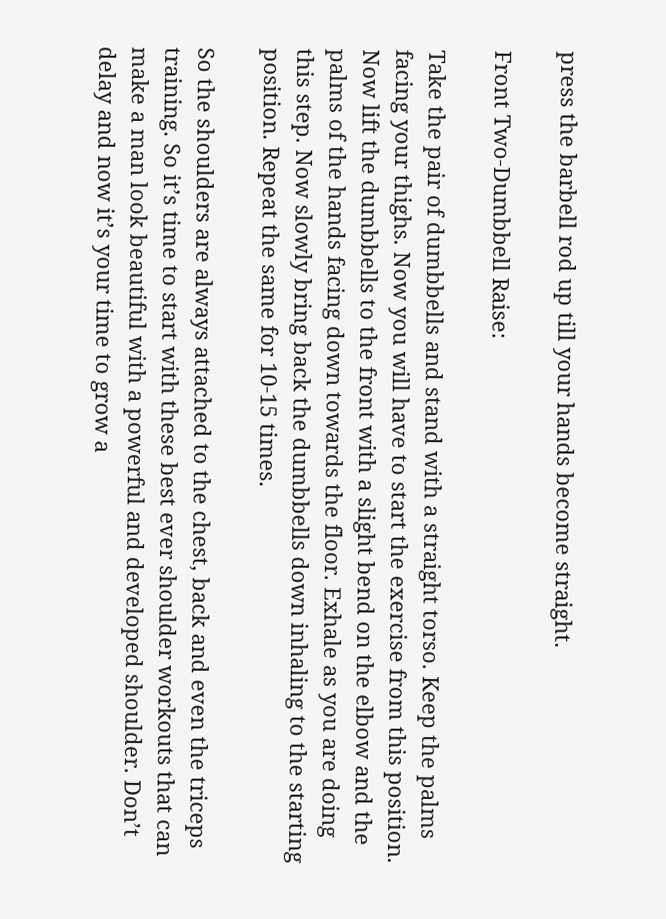press the barbell rod up till your hands become straight.

Front Two-Dumbbell Raise:

Take the pair of dumbbells and stand with a straight torso. Keep the palms facing your thighs. Now you will have to start the exercise from this position. Now lift the dumbbells to the front with a slight bend on the elbow and the palms of the hands facing down towards the floor. Exhale as you are doing this step. Now slowly bring back the dumbbells down inhaling to the starting position. Repeat the same for 10-15 times.

So the shoulders are always attached to the chest, back and even the triceps training. So it’s time to start with these best ever shoulder workouts that can make a man look beautiful with a powerful and developed shoulder. Don’t delay and now it’s your time to grow a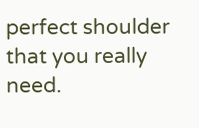perfect shoulder that you really need.